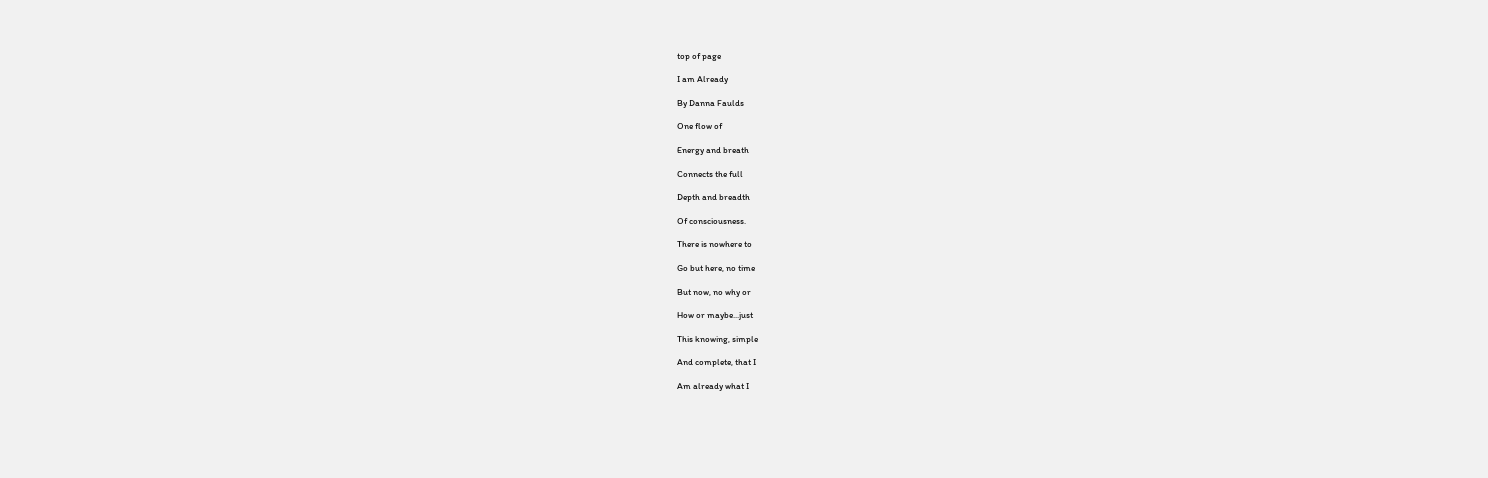top of page

I am Already

By Danna Faulds

One flow of

Energy and breath

Connects the full

Depth and breadth

Of consciousness.

There is nowhere to

Go but here, no time

But now, no why or

How or maybe...just

This knowing, simple

And complete, that I

Am already what I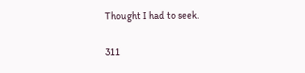Thought I had to seek.

311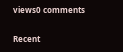views0 comments

Recent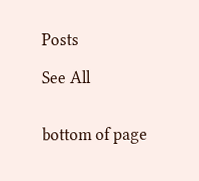Posts

See All


bottom of page